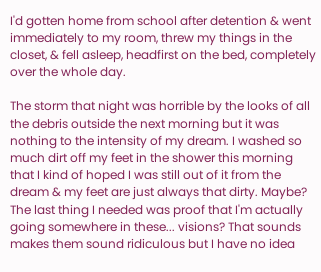I'd gotten home from school after detention & went immediately to my room, threw my things in the closet, & fell asleep, headfirst on the bed, completely over the whole day.

The storm that night was horrible by the looks of all the debris outside the next morning but it was nothing to the intensity of my dream. I washed so much dirt off my feet in the shower this morning that I kind of hoped I was still out of it from the dream & my feet are just always that dirty. Maybe? The last thing I needed was proof that I'm actually going somewhere in these... visions? That sounds makes them sound ridiculous but I have no idea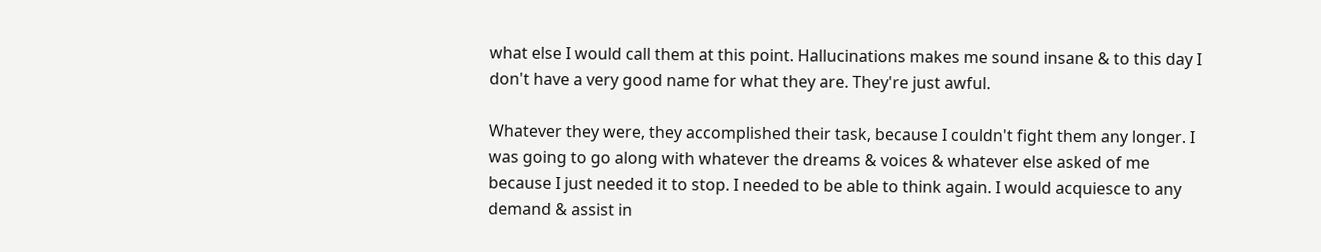what else I would call them at this point. Hallucinations makes me sound insane & to this day I don't have a very good name for what they are. They're just awful.

Whatever they were, they accomplished their task, because I couldn't fight them any longer. I was going to go along with whatever the dreams & voices & whatever else asked of me because I just needed it to stop. I needed to be able to think again. I would acquiesce to any demand & assist in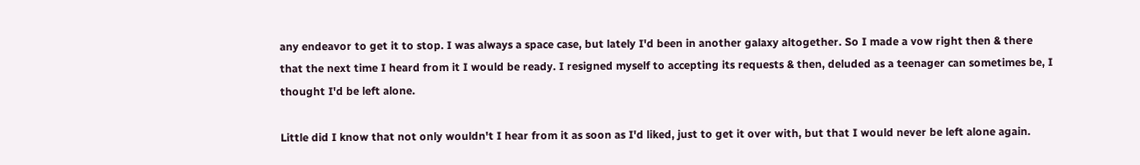any endeavor to get it to stop. I was always a space case, but lately I'd been in another galaxy altogether. So I made a vow right then & there that the next time I heard from it I would be ready. I resigned myself to accepting its requests & then, deluded as a teenager can sometimes be, I thought I'd be left alone.

Little did I know that not only wouldn't I hear from it as soon as I'd liked, just to get it over with, but that I would never be left alone again.